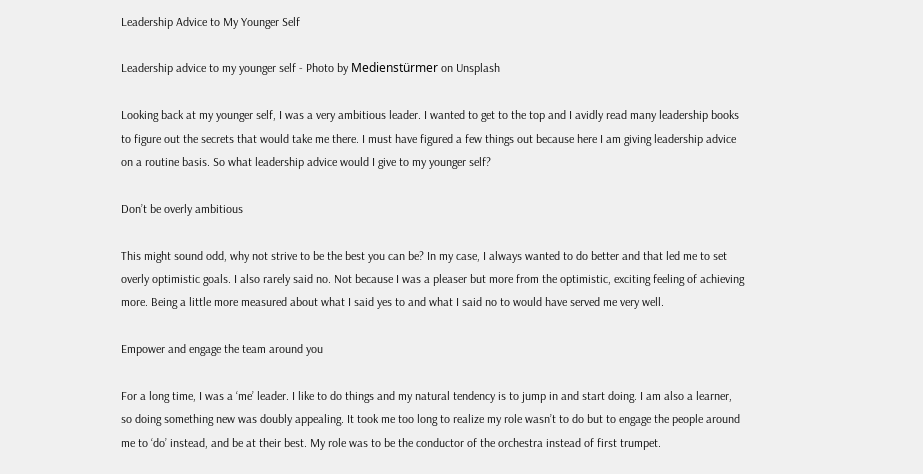Leadership Advice to My Younger Self

Leadership advice to my younger self - Photo by Medienstürmer on Unsplash

Looking back at my younger self, I was a very ambitious leader. I wanted to get to the top and I avidly read many leadership books to figure out the secrets that would take me there. I must have figured a few things out because here I am giving leadership advice on a routine basis. So what leadership advice would I give to my younger self?

Don’t be overly ambitious

This might sound odd, why not strive to be the best you can be? In my case, I always wanted to do better and that led me to set overly optimistic goals. I also rarely said no. Not because I was a pleaser but more from the optimistic, exciting feeling of achieving more. Being a little more measured about what I said yes to and what I said no to would have served me very well.

Empower and engage the team around you

For a long time, I was a ‘me’ leader. I like to do things and my natural tendency is to jump in and start doing. I am also a learner, so doing something new was doubly appealing. It took me too long to realize my role wasn’t to do but to engage the people around me to ‘do’ instead, and be at their best. My role was to be the conductor of the orchestra instead of first trumpet.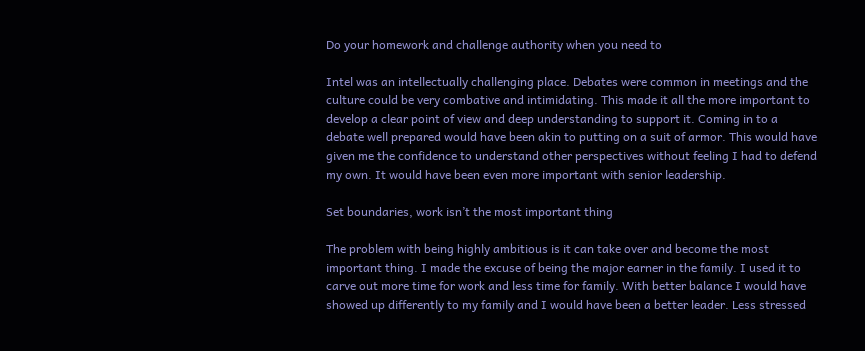Do your homework and challenge authority when you need to

Intel was an intellectually challenging place. Debates were common in meetings and the culture could be very combative and intimidating. This made it all the more important to develop a clear point of view and deep understanding to support it. Coming in to a debate well prepared would have been akin to putting on a suit of armor. This would have given me the confidence to understand other perspectives without feeling I had to defend my own. It would have been even more important with senior leadership.

Set boundaries, work isn’t the most important thing

The problem with being highly ambitious is it can take over and become the most important thing. I made the excuse of being the major earner in the family. I used it to carve out more time for work and less time for family. With better balance I would have showed up differently to my family and I would have been a better leader. Less stressed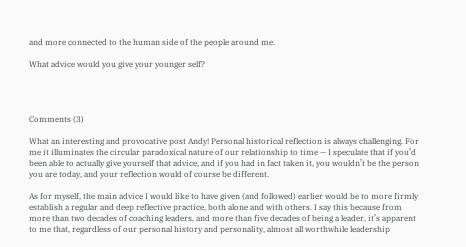and more connected to the human side of the people around me.

What advice would you give your younger self?




Comments (3)

What an interesting and provocative post Andy! Personal historical reflection is always challenging. For me it illuminates the circular paradoxical nature of our relationship to time — I speculate that if you’d been able to actually give yourself that advice, and if you had in fact taken it, you wouldn’t be the person you are today, and your reflection would of course be different.

As for myself, the main advice I would like to have given (and followed) earlier would be to more firmly establish a regular and deep reflective practice, both alone and with others. I say this because from more than two decades of coaching leaders, and more than five decades of being a leader, it’s apparent to me that, regardless of our personal history and personality, almost all worthwhile leadership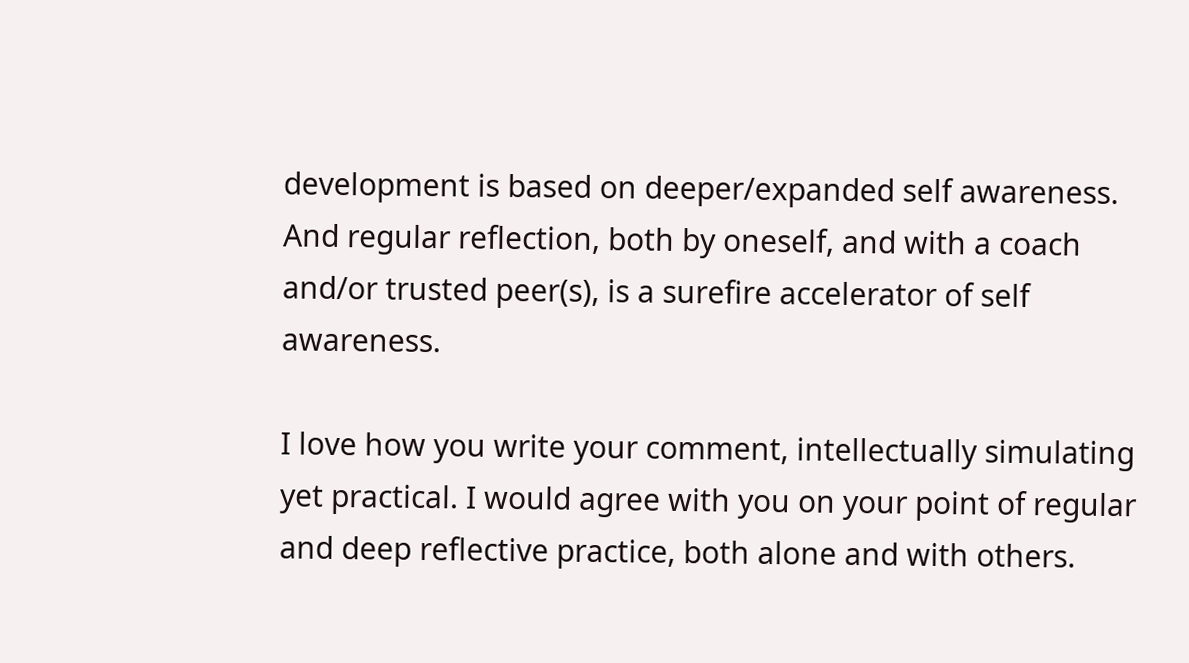development is based on deeper/expanded self awareness. And regular reflection, both by oneself, and with a coach and/or trusted peer(s), is a surefire accelerator of self awareness.

I love how you write your comment, intellectually simulating yet practical. I would agree with you on your point of regular and deep reflective practice, both alone and with others.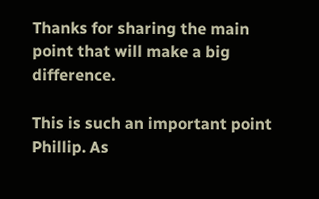Thanks for sharing the main point that will make a big difference.

This is such an important point Phillip. As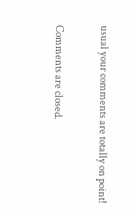usual your comments are totally on point!

Comments are closed.